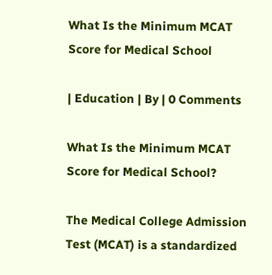What Is the Minimum MCAT Score for Medical School

| Education | By | 0 Comments

What Is the Minimum MCAT Score for Medical School?

The Medical College Admission Test (MCAT) is a standardized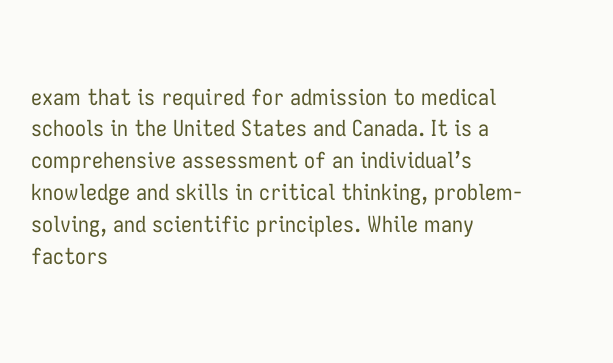exam that is required for admission to medical schools in the United States and Canada. It is a comprehensive assessment of an individual’s knowledge and skills in critical thinking, problem-solving, and scientific principles. While many factors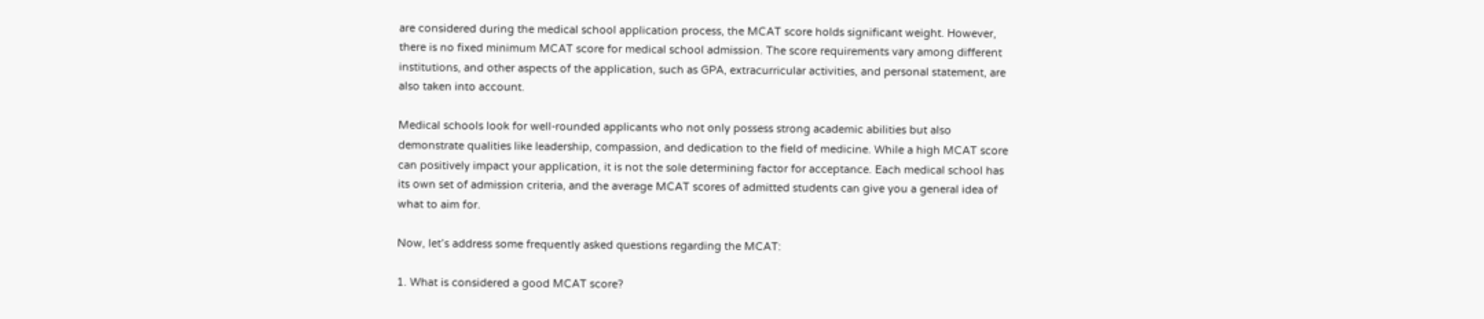are considered during the medical school application process, the MCAT score holds significant weight. However, there is no fixed minimum MCAT score for medical school admission. The score requirements vary among different institutions, and other aspects of the application, such as GPA, extracurricular activities, and personal statement, are also taken into account.

Medical schools look for well-rounded applicants who not only possess strong academic abilities but also demonstrate qualities like leadership, compassion, and dedication to the field of medicine. While a high MCAT score can positively impact your application, it is not the sole determining factor for acceptance. Each medical school has its own set of admission criteria, and the average MCAT scores of admitted students can give you a general idea of what to aim for.

Now, let’s address some frequently asked questions regarding the MCAT:

1. What is considered a good MCAT score?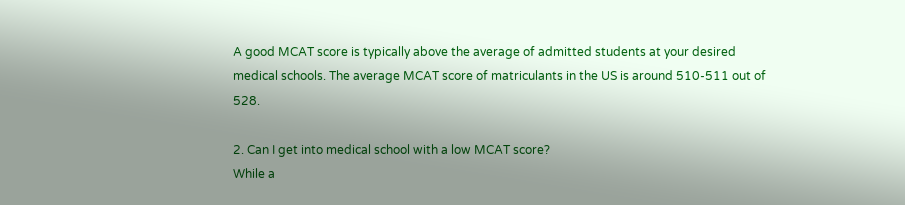A good MCAT score is typically above the average of admitted students at your desired medical schools. The average MCAT score of matriculants in the US is around 510-511 out of 528.

2. Can I get into medical school with a low MCAT score?
While a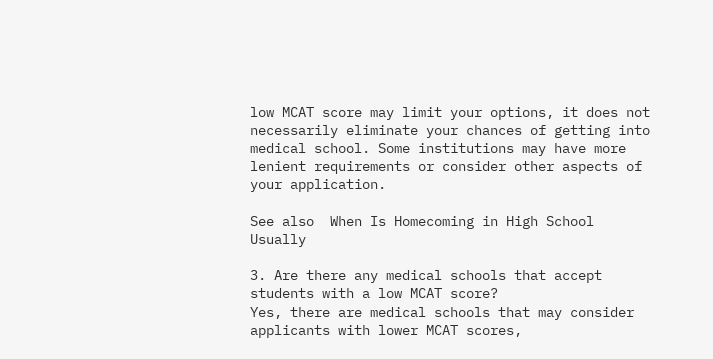low MCAT score may limit your options, it does not necessarily eliminate your chances of getting into medical school. Some institutions may have more lenient requirements or consider other aspects of your application.

See also  When Is Homecoming in High School Usually

3. Are there any medical schools that accept students with a low MCAT score?
Yes, there are medical schools that may consider applicants with lower MCAT scores,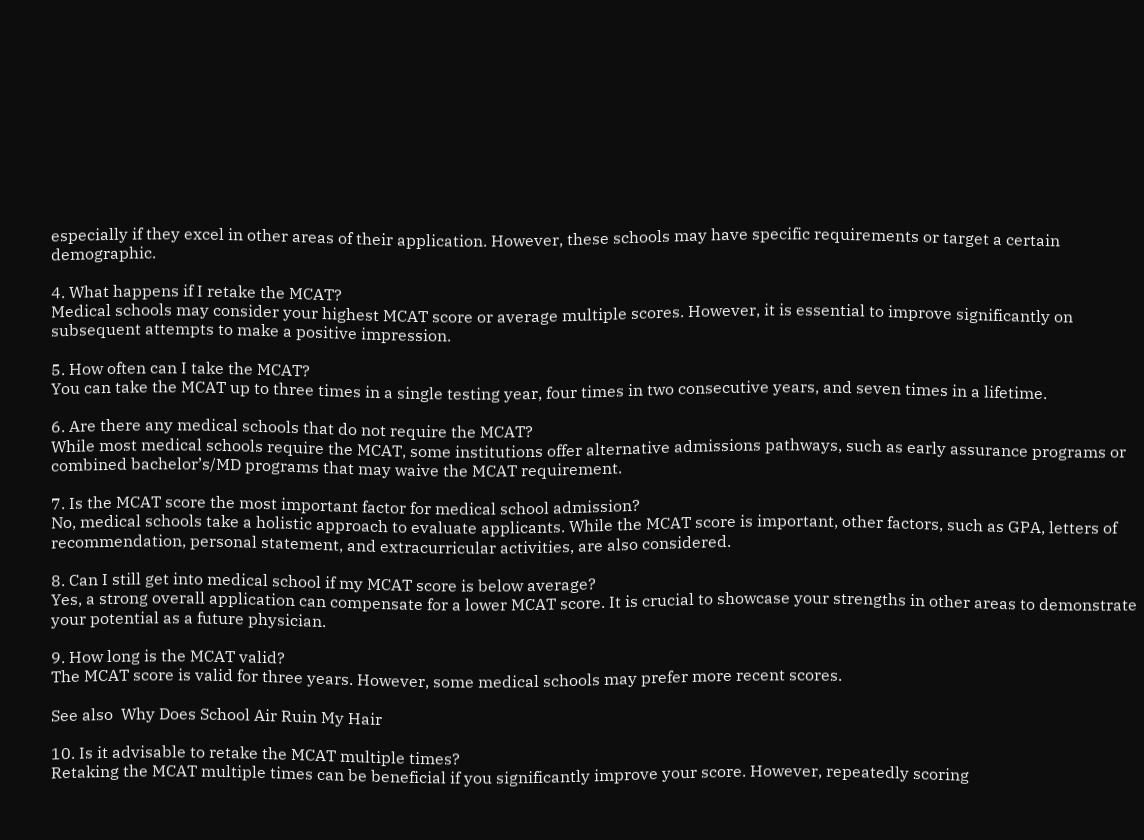especially if they excel in other areas of their application. However, these schools may have specific requirements or target a certain demographic.

4. What happens if I retake the MCAT?
Medical schools may consider your highest MCAT score or average multiple scores. However, it is essential to improve significantly on subsequent attempts to make a positive impression.

5. How often can I take the MCAT?
You can take the MCAT up to three times in a single testing year, four times in two consecutive years, and seven times in a lifetime.

6. Are there any medical schools that do not require the MCAT?
While most medical schools require the MCAT, some institutions offer alternative admissions pathways, such as early assurance programs or combined bachelor’s/MD programs that may waive the MCAT requirement.

7. Is the MCAT score the most important factor for medical school admission?
No, medical schools take a holistic approach to evaluate applicants. While the MCAT score is important, other factors, such as GPA, letters of recommendation, personal statement, and extracurricular activities, are also considered.

8. Can I still get into medical school if my MCAT score is below average?
Yes, a strong overall application can compensate for a lower MCAT score. It is crucial to showcase your strengths in other areas to demonstrate your potential as a future physician.

9. How long is the MCAT valid?
The MCAT score is valid for three years. However, some medical schools may prefer more recent scores.

See also  Why Does School Air Ruin My Hair

10. Is it advisable to retake the MCAT multiple times?
Retaking the MCAT multiple times can be beneficial if you significantly improve your score. However, repeatedly scoring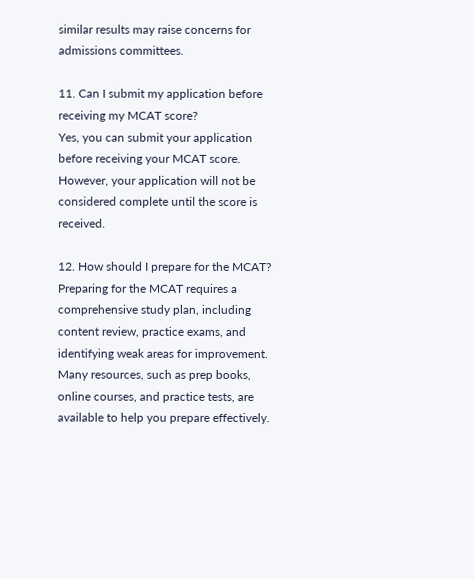similar results may raise concerns for admissions committees.

11. Can I submit my application before receiving my MCAT score?
Yes, you can submit your application before receiving your MCAT score. However, your application will not be considered complete until the score is received.

12. How should I prepare for the MCAT?
Preparing for the MCAT requires a comprehensive study plan, including content review, practice exams, and identifying weak areas for improvement. Many resources, such as prep books, online courses, and practice tests, are available to help you prepare effectively.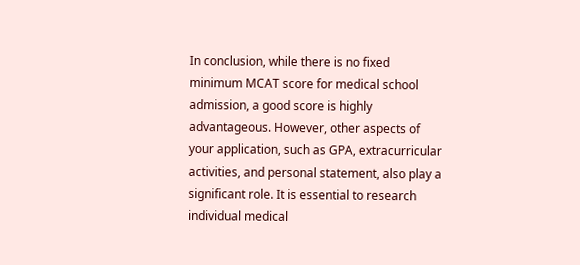In conclusion, while there is no fixed minimum MCAT score for medical school admission, a good score is highly advantageous. However, other aspects of your application, such as GPA, extracurricular activities, and personal statement, also play a significant role. It is essential to research individual medical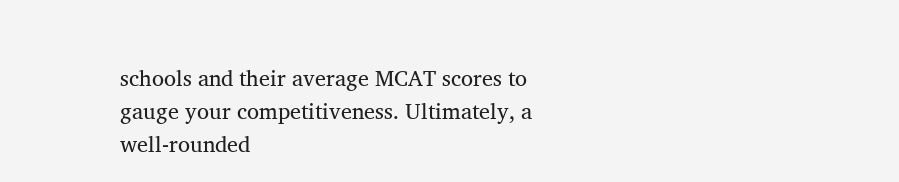schools and their average MCAT scores to gauge your competitiveness. Ultimately, a well-rounded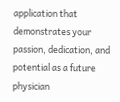application that demonstrates your passion, dedication, and potential as a future physician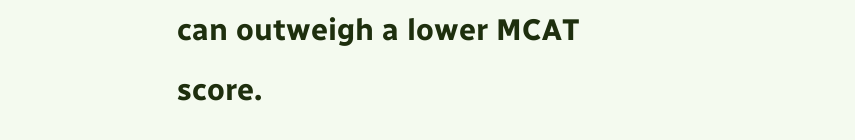can outweigh a lower MCAT score.